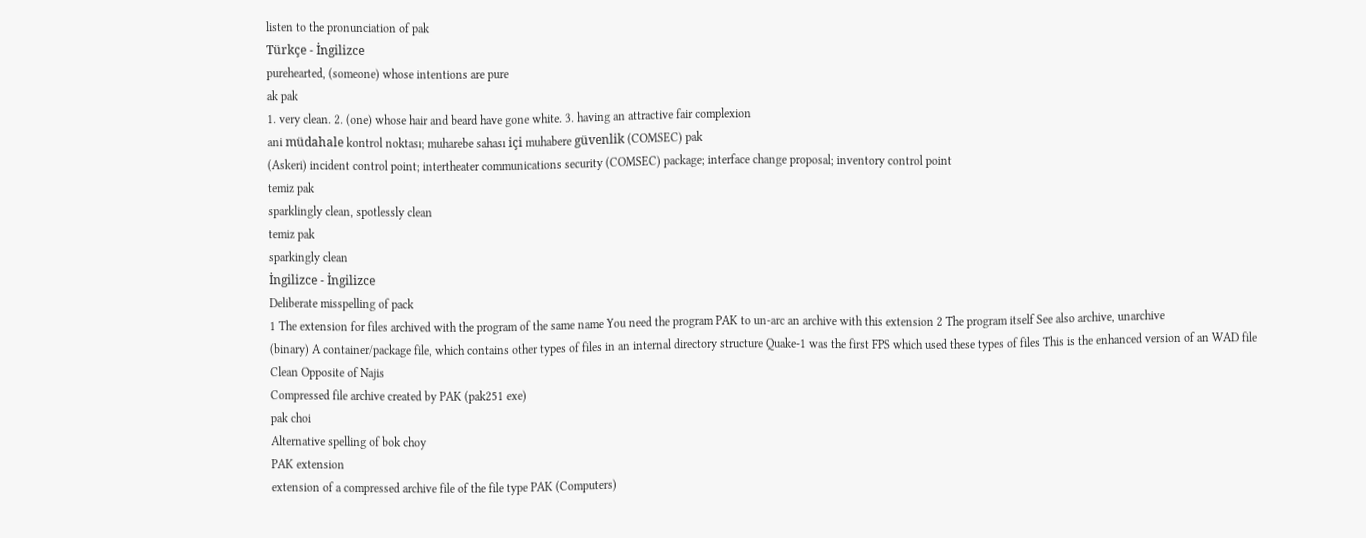listen to the pronunciation of pak
Türkçe - İngilizce
purehearted, (someone) whose intentions are pure
ak pak
1. very clean. 2. (one) whose hair and beard have gone white. 3. having an attractive fair complexion
ani müdahale kontrol noktası; muharebe sahası içi muhabere güvenlik (COMSEC) pak
(Askeri) incident control point; intertheater communications security (COMSEC) package; interface change proposal; inventory control point
temiz pak
sparklingly clean, spotlessly clean
temiz pak
sparkingly clean
İngilizce - İngilizce
Deliberate misspelling of pack
1 The extension for files archived with the program of the same name You need the program PAK to un-arc an archive with this extension 2 The program itself See also archive, unarchive
(binary) A container/package file, which contains other types of files in an internal directory structure Quake-1 was the first FPS which used these types of files This is the enhanced version of an WAD file
Clean Opposite of Najis
Compressed file archive created by PAK (pak251 exe)
pak choi
Alternative spelling of bok choy
PAK extension
extension of a compressed archive file of the file type PAK (Computers)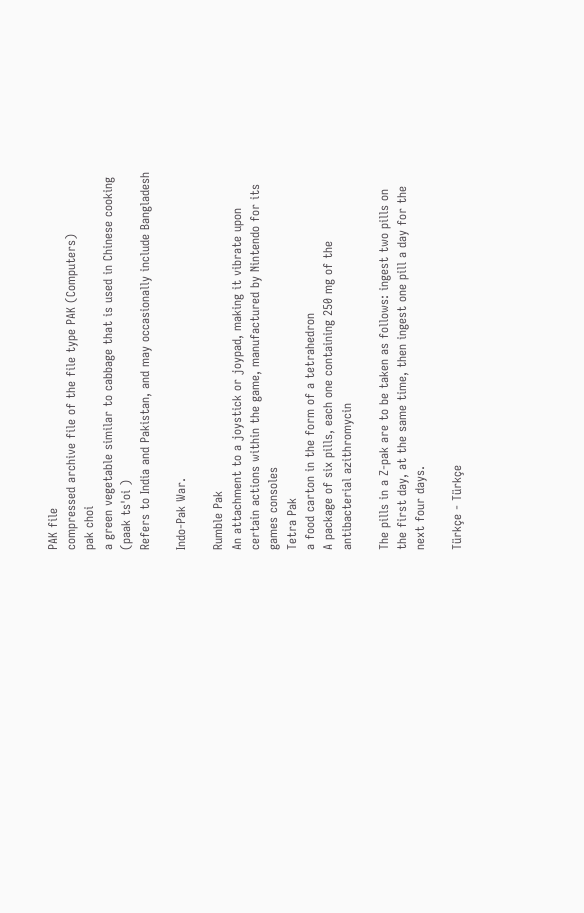PAK file
compressed archive file of the file type PAK (Computers)
pak choi
a green vegetable similar to cabbage that is used in Chinese cooking (paak ts'oi )
Refers to India and Pakistan, and may occasionally include Bangladesh

Indo-Pak War.

Rumble Pak
An attachment to a joystick or joypad, making it vibrate upon certain actions within the game, manufactured by Nintendo for its games consoles
Tetra Pak
a food carton in the form of a tetrahedron
A package of six pills, each one containing 250 mg of the antibacterial azithromycin

The pills in a Z-pak are to be taken as follows: ingest two pills on the first day, at the same time, then ingest one pill a day for the next four days.

Türkçe - Türkçe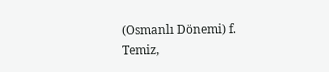(Osmanlı Dönemi) f. Temiz,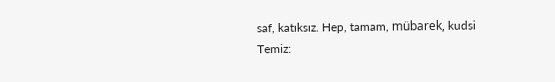saf, katıksız. Hep, tamam, mübarek, kudsi
Temiz: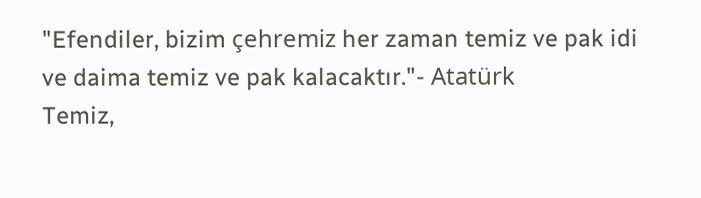"Efendiler, bizim çehremiz her zaman temiz ve pak idi ve daima temiz ve pak kalacaktır."- Atatürk
Temiz,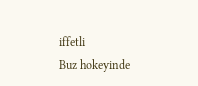iffetli
Buz hokeyinde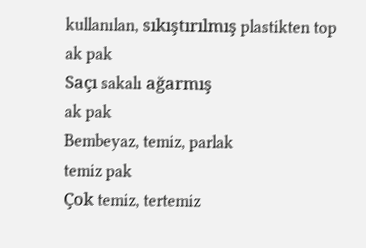kullanılan, sıkıştırılmış plastikten top
ak pak
Saçı sakalı ağarmış
ak pak
Bembeyaz, temiz, parlak
temiz pak
Çok temiz, tertemiz